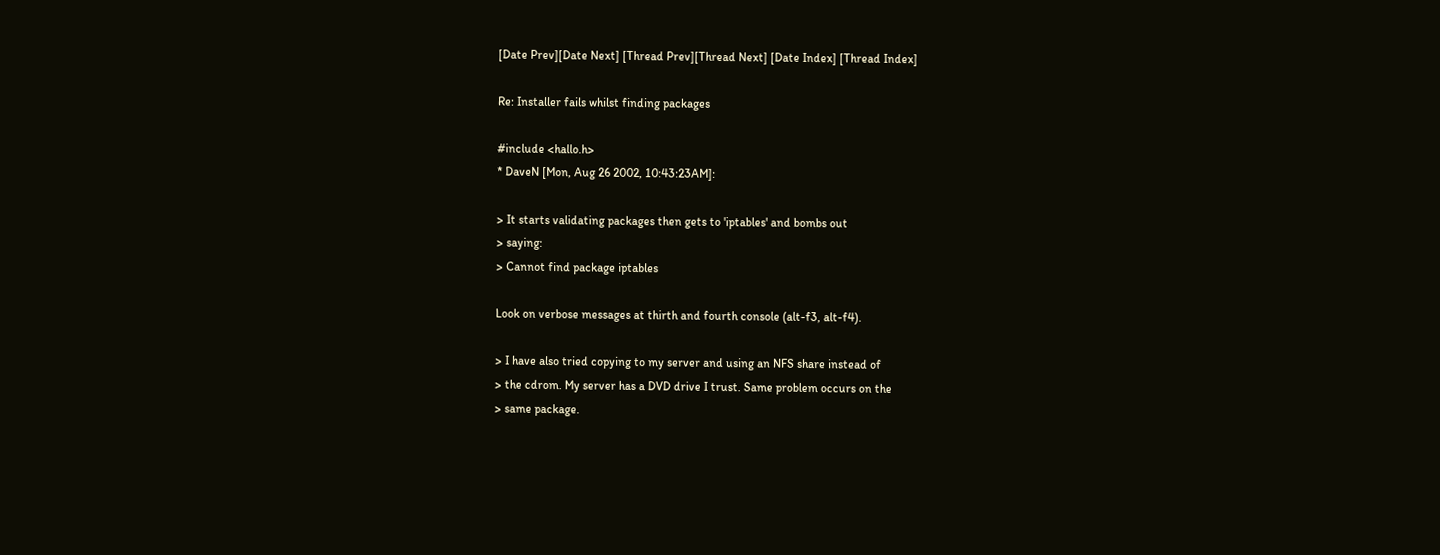[Date Prev][Date Next] [Thread Prev][Thread Next] [Date Index] [Thread Index]

Re: Installer fails whilst finding packages

#include <hallo.h>
* DaveN [Mon, Aug 26 2002, 10:43:23AM]:

> It starts validating packages then gets to 'iptables' and bombs out
> saying:
> Cannot find package iptables

Look on verbose messages at thirth and fourth console (alt-f3, alt-f4).

> I have also tried copying to my server and using an NFS share instead of
> the cdrom. My server has a DVD drive I trust. Same problem occurs on the
> same package.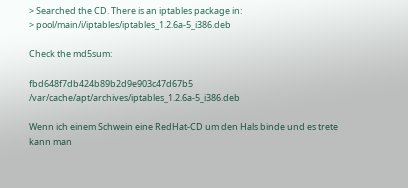> Searched the CD. There is an iptables package in:
> pool/main/i/iptables/iptables_1.2.6a-5_i386.deb

Check the md5sum:

fbd648f7db424b89b2d9e903c47d67b5  /var/cache/apt/archives/iptables_1.2.6a-5_i386.deb

Wenn ich einem Schwein eine RedHat-CD um den Hals binde und es trete
kann man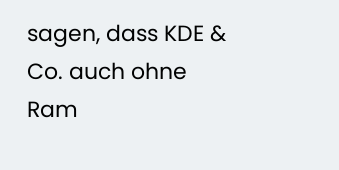sagen, dass KDE & Co. auch ohne Ram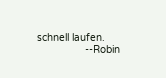schnell laufen.
                --Robin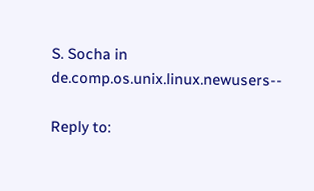S. Socha in de.comp.os.unix.linux.newusers--

Reply to: